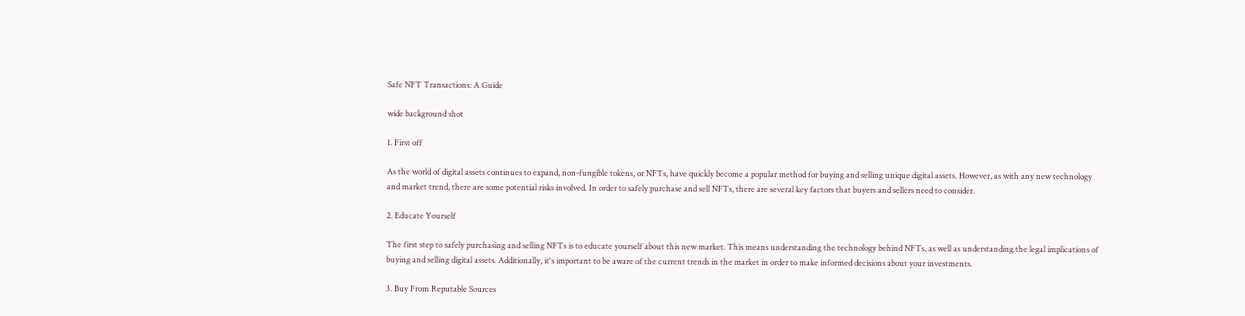Safe NFT Transactions: A Guide

wide background shot

1. First off

As the world of digital assets continues to expand, non-fungible tokens, or NFTs, have quickly become a popular method for buying and selling unique digital assets. However, as with any new technology and market trend, there are some potential risks involved. In order to safely purchase and sell NFTs, there are several key factors that buyers and sellers need to consider.

2. Educate Yourself

The first step to safely purchasing and selling NFTs is to educate yourself about this new market. This means understanding the technology behind NFTs, as well as understanding the legal implications of buying and selling digital assets. Additionally, it's important to be aware of the current trends in the market in order to make informed decisions about your investments.

3. Buy From Reputable Sources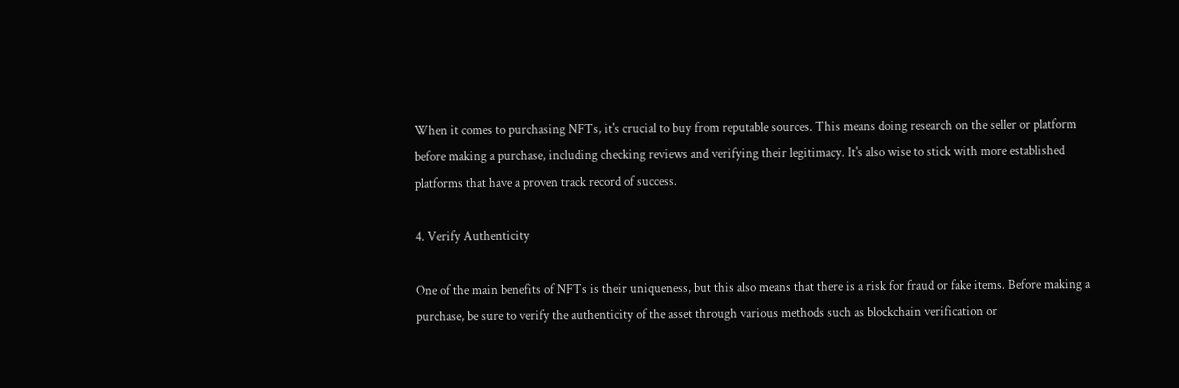When it comes to purchasing NFTs, it's crucial to buy from reputable sources. This means doing research on the seller or platform before making a purchase, including checking reviews and verifying their legitimacy. It's also wise to stick with more established platforms that have a proven track record of success.

4. Verify Authenticity

One of the main benefits of NFTs is their uniqueness, but this also means that there is a risk for fraud or fake items. Before making a purchase, be sure to verify the authenticity of the asset through various methods such as blockchain verification or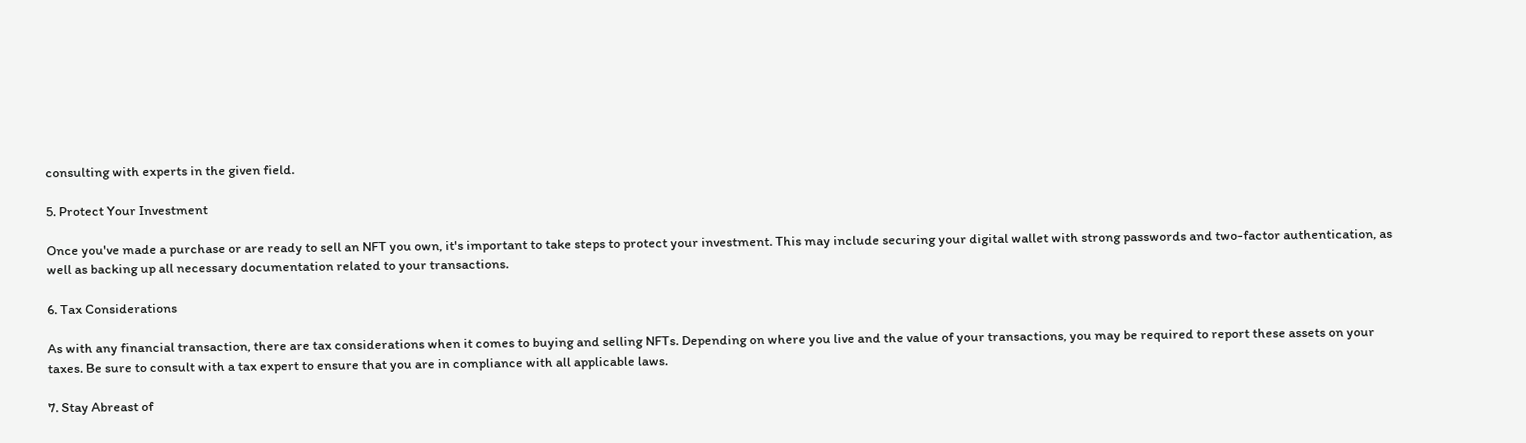consulting with experts in the given field.

5. Protect Your Investment

Once you've made a purchase or are ready to sell an NFT you own, it's important to take steps to protect your investment. This may include securing your digital wallet with strong passwords and two-factor authentication, as well as backing up all necessary documentation related to your transactions.

6. Tax Considerations

As with any financial transaction, there are tax considerations when it comes to buying and selling NFTs. Depending on where you live and the value of your transactions, you may be required to report these assets on your taxes. Be sure to consult with a tax expert to ensure that you are in compliance with all applicable laws.

7. Stay Abreast of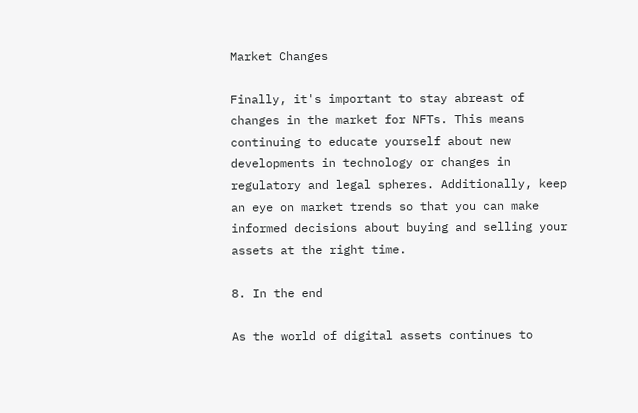Market Changes

Finally, it's important to stay abreast of changes in the market for NFTs. This means continuing to educate yourself about new developments in technology or changes in regulatory and legal spheres. Additionally, keep an eye on market trends so that you can make informed decisions about buying and selling your assets at the right time.

8. In the end

As the world of digital assets continues to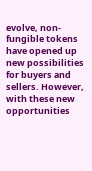evolve, non-fungible tokens have opened up new possibilities for buyers and sellers. However, with these new opportunities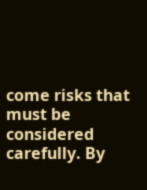come risks that must be considered carefully. By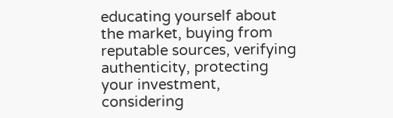educating yourself about the market, buying from reputable sources, verifying authenticity, protecting your investment, considering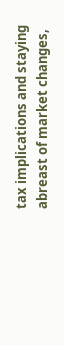tax implications and staying abreast of market changes,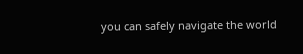you can safely navigate the world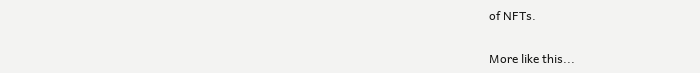of NFTs.

More like this...